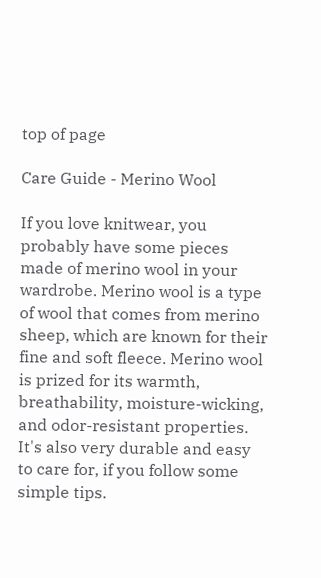top of page

Care Guide - Merino Wool

If you love knitwear, you probably have some pieces made of merino wool in your wardrobe. Merino wool is a type of wool that comes from merino sheep, which are known for their fine and soft fleece. Merino wool is prized for its warmth, breathability, moisture-wicking, and odor-resistant properties. It's also very durable and easy to care for, if you follow some simple tips.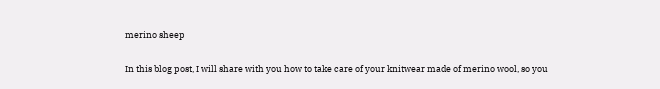merino sheep

In this blog post, I will share with you how to take care of your knitwear made of merino wool, so you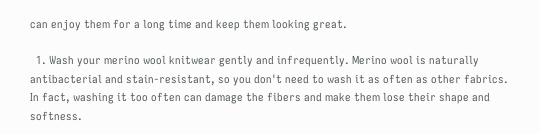can enjoy them for a long time and keep them looking great.

  1. Wash your merino wool knitwear gently and infrequently. Merino wool is naturally antibacterial and stain-resistant, so you don't need to wash it as often as other fabrics. In fact, washing it too often can damage the fibers and make them lose their shape and softness.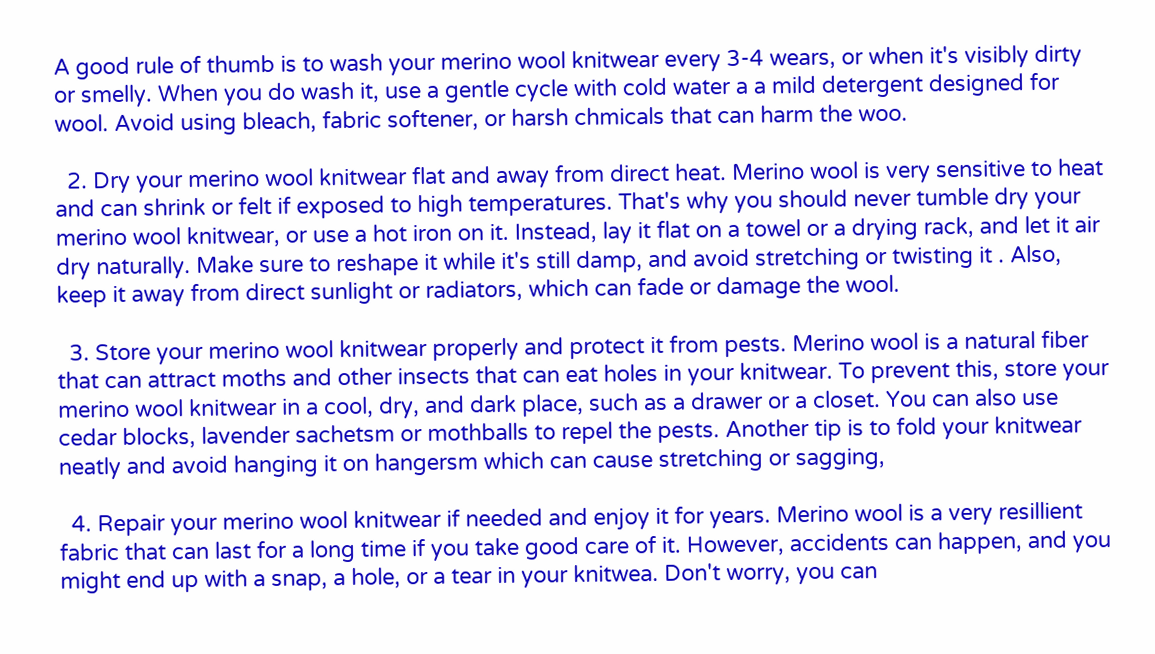A good rule of thumb is to wash your merino wool knitwear every 3-4 wears, or when it's visibly dirty or smelly. When you do wash it, use a gentle cycle with cold water a a mild detergent designed for wool. Avoid using bleach, fabric softener, or harsh chmicals that can harm the woo.

  2. Dry your merino wool knitwear flat and away from direct heat. Merino wool is very sensitive to heat and can shrink or felt if exposed to high temperatures. That's why you should never tumble dry your merino wool knitwear, or use a hot iron on it. Instead, lay it flat on a towel or a drying rack, and let it air dry naturally. Make sure to reshape it while it's still damp, and avoid stretching or twisting it . Also, keep it away from direct sunlight or radiators, which can fade or damage the wool.

  3. Store your merino wool knitwear properly and protect it from pests. Merino wool is a natural fiber that can attract moths and other insects that can eat holes in your knitwear. To prevent this, store your merino wool knitwear in a cool, dry, and dark place, such as a drawer or a closet. You can also use cedar blocks, lavender sachetsm or mothballs to repel the pests. Another tip is to fold your knitwear neatly and avoid hanging it on hangersm which can cause stretching or sagging,

  4. Repair your merino wool knitwear if needed and enjoy it for years. Merino wool is a very resillient fabric that can last for a long time if you take good care of it. However, accidents can happen, and you might end up with a snap, a hole, or a tear in your knitwea. Don't worry, you can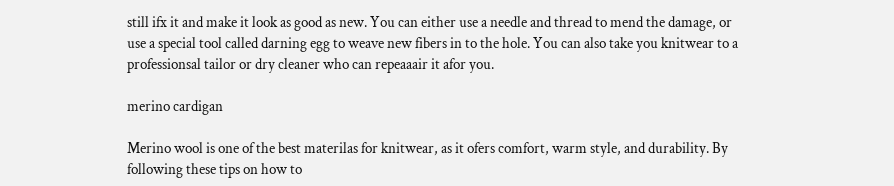still ifx it and make it look as good as new. You can either use a needle and thread to mend the damage, or use a special tool called darning egg to weave new fibers in to the hole. You can also take you knitwear to a professionsal tailor or dry cleaner who can repeaaair it afor you.

merino cardigan

Merino wool is one of the best materilas for knitwear, as it ofers comfort, warm style, and durability. By following these tips on how to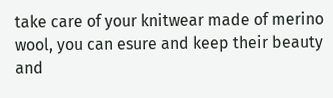take care of your knitwear made of merino wool, you can esure and keep their beauty and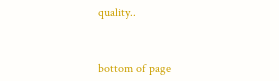quality..



bottom of page